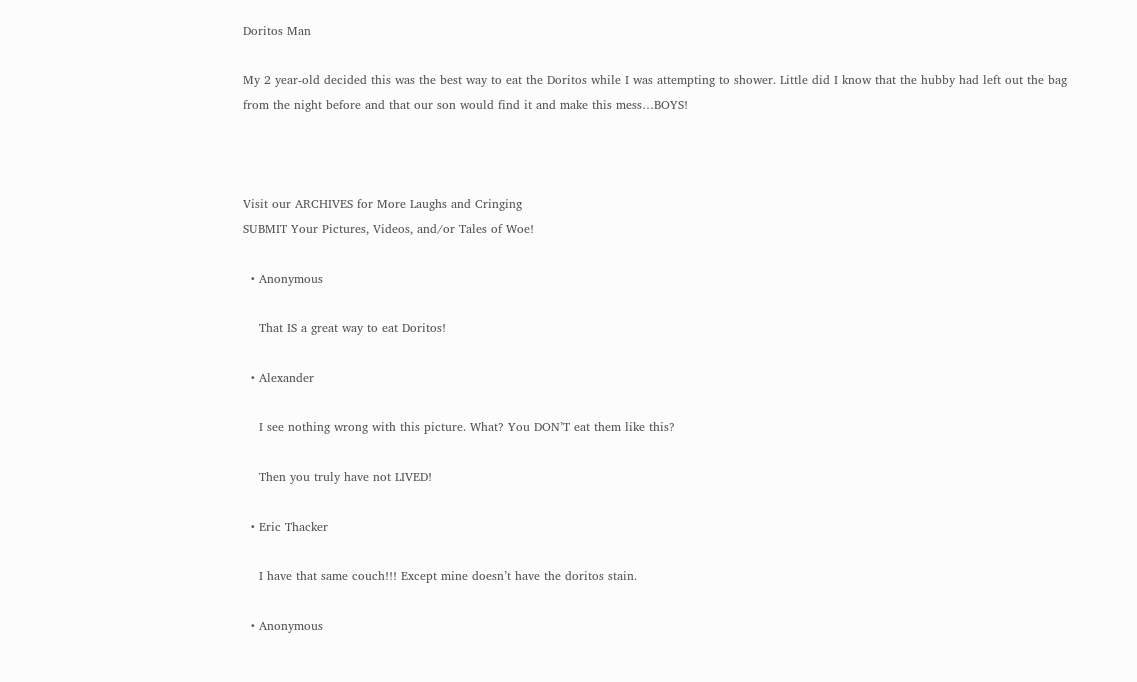Doritos Man

My 2 year-old decided this was the best way to eat the Doritos while I was attempting to shower. Little did I know that the hubby had left out the bag from the night before and that our son would find it and make this mess…BOYS!



Visit our ARCHIVES for More Laughs and Cringing
SUBMIT Your Pictures, Videos, and/or Tales of Woe!

  • Anonymous

    That IS a great way to eat Doritos!

  • Alexander

    I see nothing wrong with this picture. What? You DON’T eat them like this?

    Then you truly have not LIVED!

  • Eric Thacker

    I have that same couch!!! Except mine doesn’t have the doritos stain.

  • Anonymous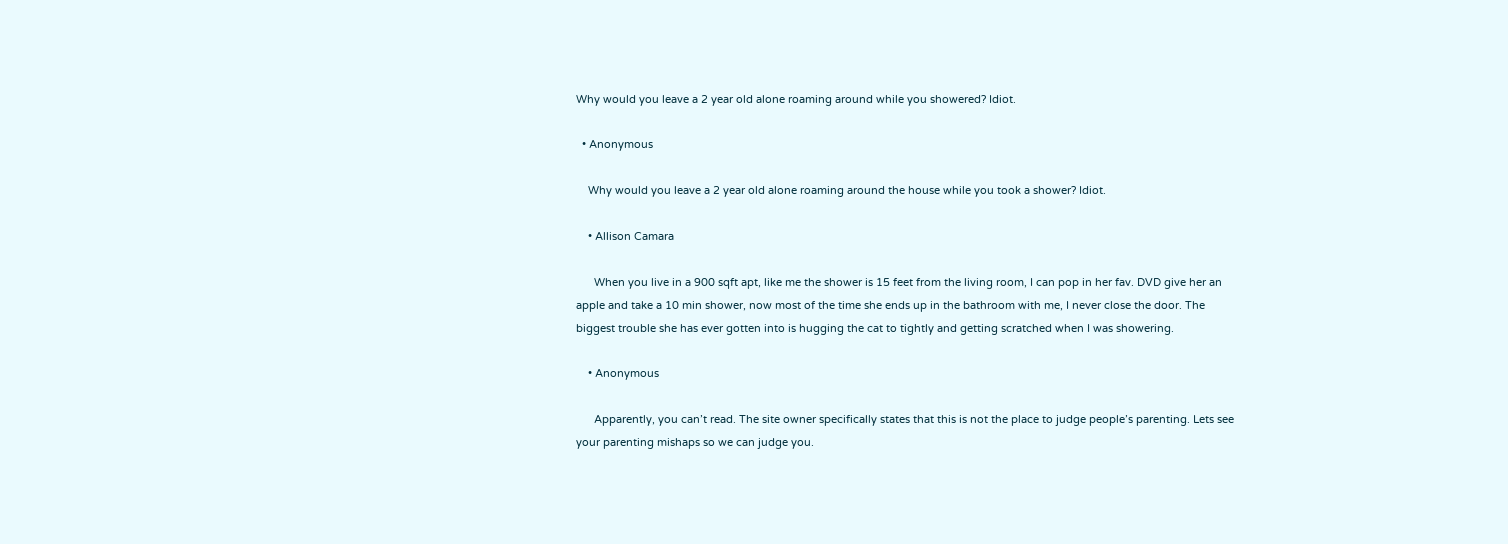Why would you leave a 2 year old alone roaming around while you showered? Idiot.

  • Anonymous

    Why would you leave a 2 year old alone roaming around the house while you took a shower? Idiot.

    • Allison Camara

      When you live in a 900 sqft apt, like me the shower is 15 feet from the living room, I can pop in her fav. DVD give her an apple and take a 10 min shower, now most of the time she ends up in the bathroom with me, I never close the door. The biggest trouble she has ever gotten into is hugging the cat to tightly and getting scratched when I was showering.

    • Anonymous

      Apparently, you can’t read. The site owner specifically states that this is not the place to judge people’s parenting. Lets see your parenting mishaps so we can judge you.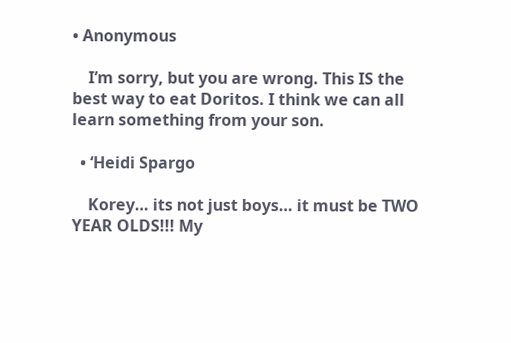• Anonymous

    I’m sorry, but you are wrong. This IS the best way to eat Doritos. I think we can all learn something from your son.

  • ‘Heidi Spargo

    Korey… its not just boys… it must be TWO YEAR OLDS!!! My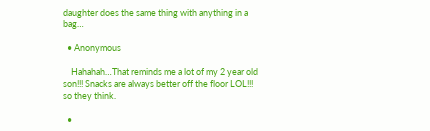daughter does the same thing with anything in a bag…

  • Anonymous

    Hahahah…That reminds me a lot of my 2 year old son!!! Snacks are always better off the floor LOL!!! so they think.

  •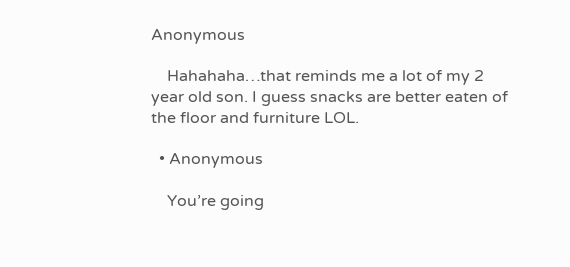Anonymous

    Hahahaha…that reminds me a lot of my 2 year old son. I guess snacks are better eaten of the floor and furniture LOL.

  • Anonymous

    You’re going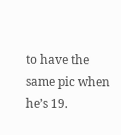to have the same pic when he’s 19.